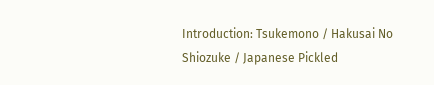Introduction: Tsukemono / Hakusai No Shiozuke / Japanese Pickled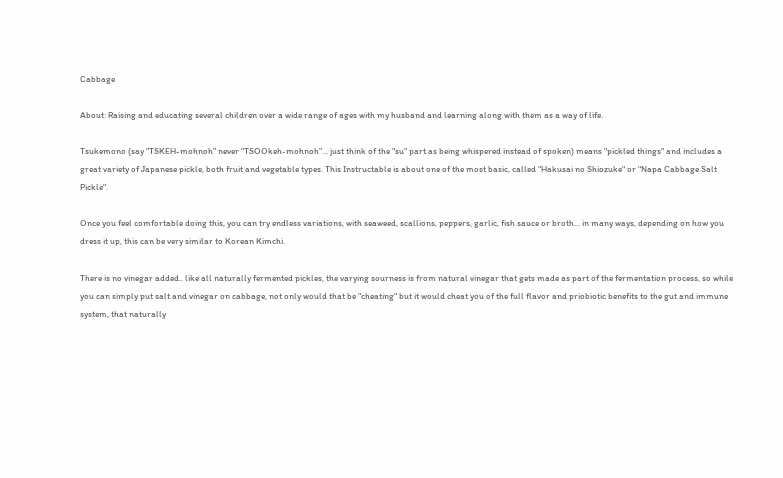Cabbage

About: Raising and educating several children over a wide range of ages with my husband and learning along with them as a way of life.

Tsukemono (say "TSKEH-mohnoh" never "TSOOkeh-mohnoh"... just think of the "su" part as being whispered instead of spoken) means "pickled things" and includes a great variety of Japanese pickle, both fruit and vegetable types. This Instructable is about one of the most basic, called "Hakusai no Shiozuke" or "Napa Cabbage Salt Pickle".

Once you feel comfortable doing this, you can try endless variations, with seaweed, scallions, peppers, garlic, fish sauce or broth... in many ways, depending on how you dress it up, this can be very similar to Korean Kimchi.

There is no vinegar added.. like all naturally fermented pickles, the varying sourness is from natural vinegar that gets made as part of the fermentation process, so while you can simply put salt and vinegar on cabbage, not only would that be "cheating" but it would cheat you of the full flavor and priobiotic benefits to the gut and immune system, that naturally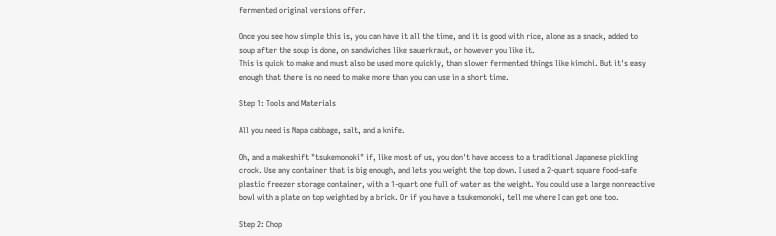fermented original versions offer.

Once you see how simple this is, you can have it all the time, and it is good with rice, alone as a snack, added to soup after the soup is done, on sandwiches like sauerkraut, or however you like it.
This is quick to make and must also be used more quickly, than slower fermented things like kimchi. But it's easy enough that there is no need to make more than you can use in a short time.

Step 1: Tools and Materials

All you need is Napa cabbage, salt, and a knife.

Oh, and a makeshift "tsukemonoki" if, like most of us, you don't have access to a traditional Japanese pickling crock. Use any container that is big enough, and lets you weight the top down. I used a 2-quart square food-safe plastic freezer storage container, with a 1-quart one full of water as the weight. You could use a large nonreactive bowl with a plate on top weighted by a brick. Or if you have a tsukemonoki, tell me where I can get one too.

Step 2: Chop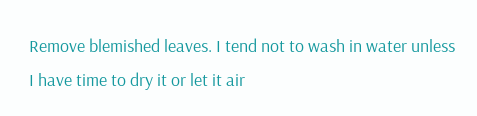Remove blemished leaves. I tend not to wash in water unless I have time to dry it or let it air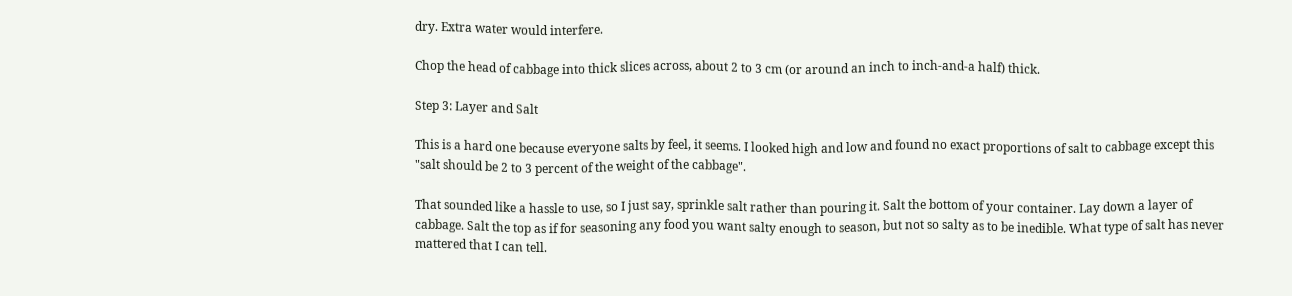dry. Extra water would interfere.

Chop the head of cabbage into thick slices across, about 2 to 3 cm (or around an inch to inch-and-a half) thick.

Step 3: Layer and Salt

This is a hard one because everyone salts by feel, it seems. I looked high and low and found no exact proportions of salt to cabbage except this "salt should be 2 to 3 percent of the weight of the cabbage".

That sounded like a hassle to use, so I just say, sprinkle salt rather than pouring it. Salt the bottom of your container. Lay down a layer of cabbage. Salt the top as if for seasoning any food you want salty enough to season, but not so salty as to be inedible. What type of salt has never mattered that I can tell.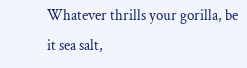Whatever thrills your gorilla, be it sea salt,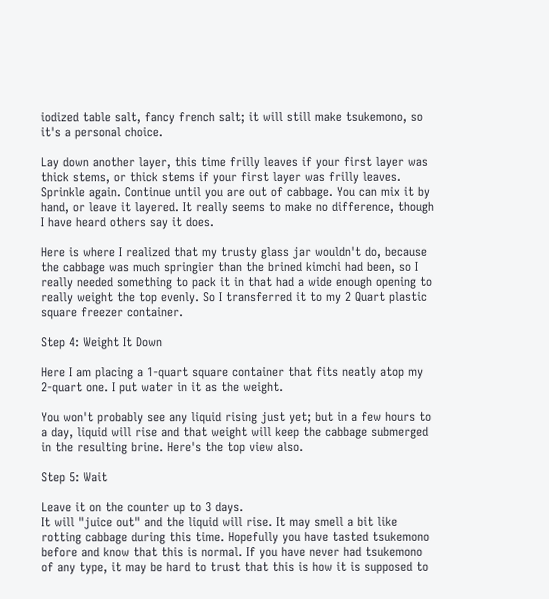iodized table salt, fancy french salt; it will still make tsukemono, so it's a personal choice.

Lay down another layer, this time frilly leaves if your first layer was thick stems, or thick stems if your first layer was frilly leaves. Sprinkle again. Continue until you are out of cabbage. You can mix it by hand, or leave it layered. It really seems to make no difference, though I have heard others say it does.

Here is where I realized that my trusty glass jar wouldn't do, because the cabbage was much springier than the brined kimchi had been, so I really needed something to pack it in that had a wide enough opening to really weight the top evenly. So I transferred it to my 2 Quart plastic square freezer container.

Step 4: Weight It Down

Here I am placing a 1-quart square container that fits neatly atop my 2-quart one. I put water in it as the weight.

You won't probably see any liquid rising just yet; but in a few hours to a day, liquid will rise and that weight will keep the cabbage submerged in the resulting brine. Here's the top view also.

Step 5: Wait

Leave it on the counter up to 3 days.
It will "juice out" and the liquid will rise. It may smell a bit like rotting cabbage during this time. Hopefully you have tasted tsukemono before and know that this is normal. If you have never had tsukemono of any type, it may be hard to trust that this is how it is supposed to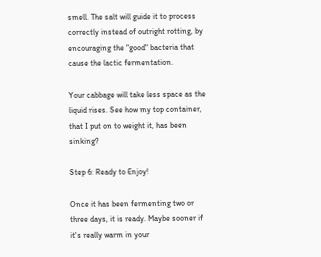smell. The salt will guide it to process correctly instead of outright rotting, by encouraging the "good" bacteria that cause the lactic fermentation.

Your cabbage will take less space as the liquid rises. See how my top container, that I put on to weight it, has been sinking?

Step 6: Ready to Enjoy!

Once it has been fermenting two or three days, it is ready. Maybe sooner if it's really warm in your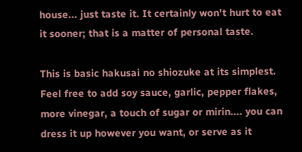house... just taste it. It certainly won't hurt to eat it sooner; that is a matter of personal taste.

This is basic hakusai no shiozuke at its simplest. Feel free to add soy sauce, garlic, pepper flakes, more vinegar, a touch of sugar or mirin.... you can dress it up however you want, or serve as it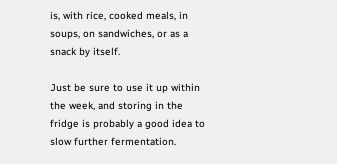is, with rice, cooked meals, in soups, on sandwiches, or as a snack by itself.

Just be sure to use it up within the week, and storing in the fridge is probably a good idea to slow further fermentation.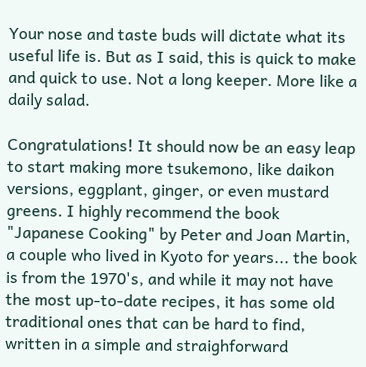Your nose and taste buds will dictate what its useful life is. But as I said, this is quick to make and quick to use. Not a long keeper. More like a daily salad.

Congratulations! It should now be an easy leap to start making more tsukemono, like daikon versions, eggplant, ginger, or even mustard greens. I highly recommend the book "Japanese Cooking" by Peter and Joan Martin, a couple who lived in Kyoto for years... the book is from the 1970's, and while it may not have the most up-to-date recipes, it has some old traditional ones that can be hard to find, written in a simple and straighforward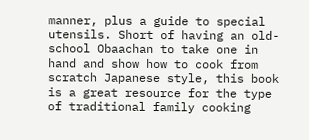manner, plus a guide to special utensils. Short of having an old-school Obaachan to take one in hand and show how to cook from scratch Japanese style, this book is a great resource for the type of traditional family cooking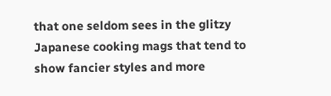that one seldom sees in the glitzy Japanese cooking mags that tend to show fancier styles and more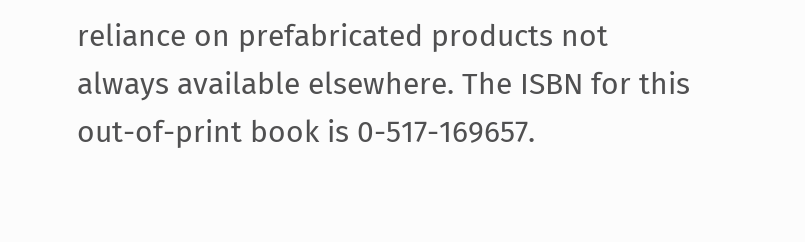reliance on prefabricated products not always available elsewhere. The ISBN for this out-of-print book is 0-517-169657.